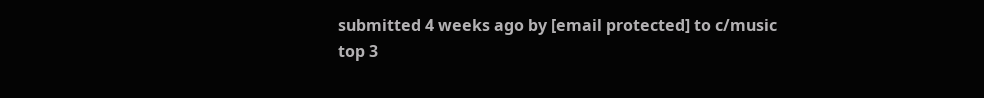submitted 4 weeks ago by [email protected] to c/music
top 3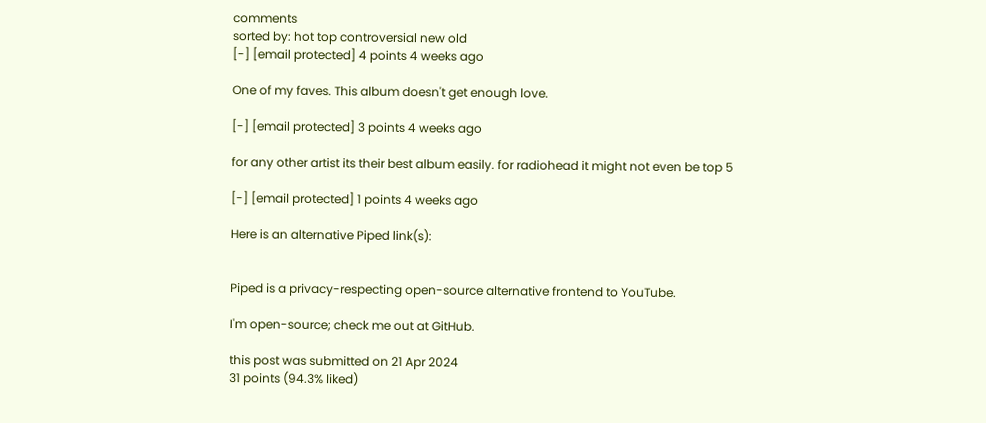comments
sorted by: hot top controversial new old
[-] [email protected] 4 points 4 weeks ago

One of my faves. This album doesn't get enough love.

[-] [email protected] 3 points 4 weeks ago

for any other artist its their best album easily. for radiohead it might not even be top 5

[-] [email protected] 1 points 4 weeks ago

Here is an alternative Piped link(s):


Piped is a privacy-respecting open-source alternative frontend to YouTube.

I'm open-source; check me out at GitHub.

this post was submitted on 21 Apr 2024
31 points (94.3% liked)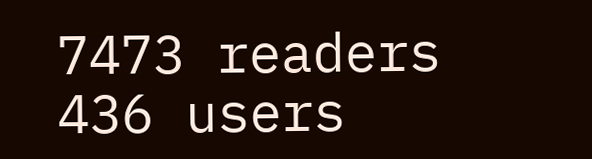7473 readers
436 users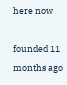here now

founded 11 months ago